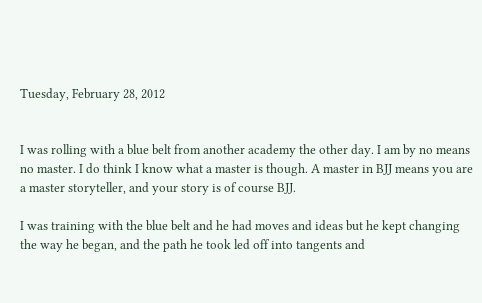Tuesday, February 28, 2012


I was rolling with a blue belt from another academy the other day. I am by no means no master. I do think I know what a master is though. A master in BJJ means you are a master storyteller, and your story is of course BJJ.

I was training with the blue belt and he had moves and ideas but he kept changing the way he began, and the path he took led off into tangents and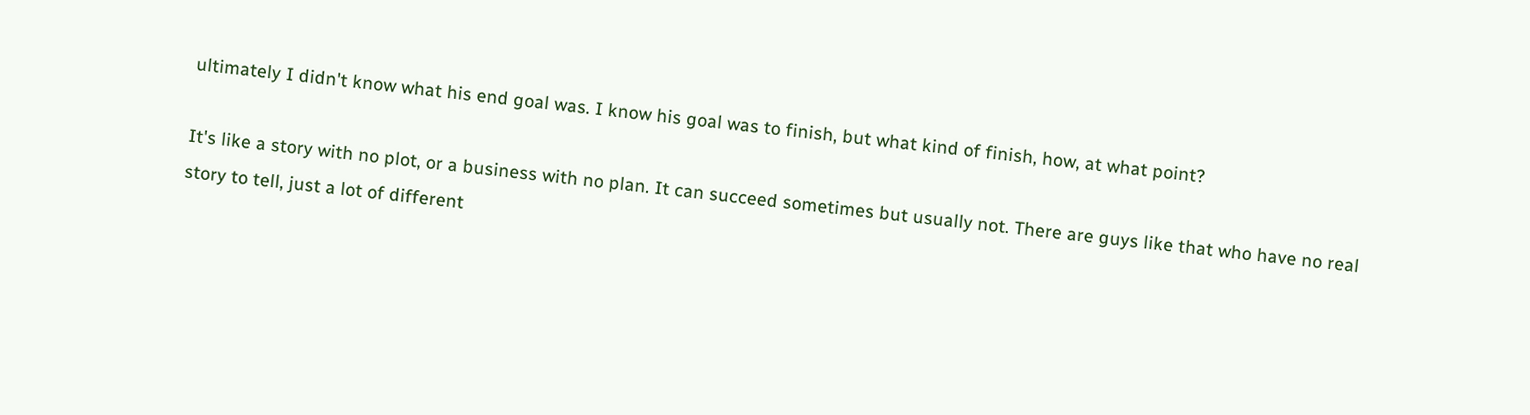ultimately I didn't know what his end goal was. I know his goal was to finish, but what kind of finish, how, at what point?

It's like a story with no plot, or a business with no plan. It can succeed sometimes but usually not. There are guys like that who have no real story to tell, just a lot of different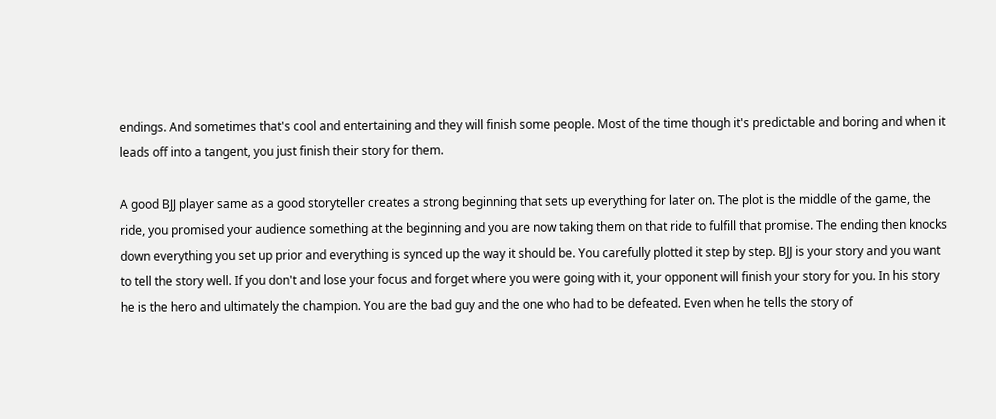endings. And sometimes that's cool and entertaining and they will finish some people. Most of the time though it's predictable and boring and when it leads off into a tangent, you just finish their story for them.

A good BJJ player same as a good storyteller creates a strong beginning that sets up everything for later on. The plot is the middle of the game, the ride, you promised your audience something at the beginning and you are now taking them on that ride to fulfill that promise. The ending then knocks down everything you set up prior and everything is synced up the way it should be. You carefully plotted it step by step. BJJ is your story and you want to tell the story well. If you don't and lose your focus and forget where you were going with it, your opponent will finish your story for you. In his story he is the hero and ultimately the champion. You are the bad guy and the one who had to be defeated. Even when he tells the story of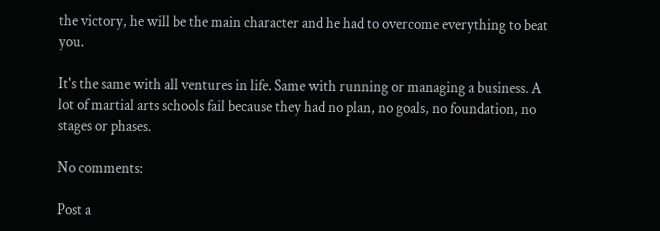the victory, he will be the main character and he had to overcome everything to beat you.

It's the same with all ventures in life. Same with running or managing a business. A lot of martial arts schools fail because they had no plan, no goals, no foundation, no stages or phases.

No comments:

Post a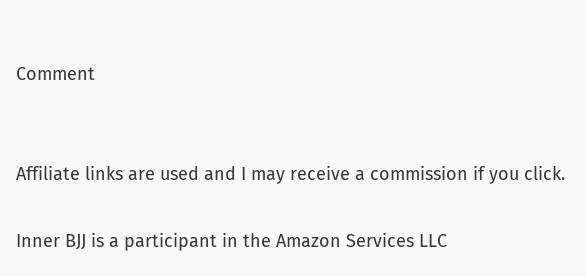Comment


Affiliate links are used and I may receive a commission if you click.

Inner BJJ is a participant in the Amazon Services LLC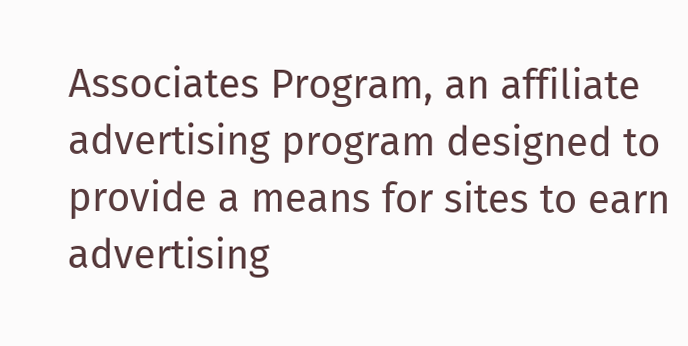Associates Program, an affiliate advertising program designed to provide a means for sites to earn advertising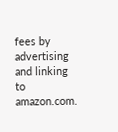fees by advertising and linking to amazon.com.